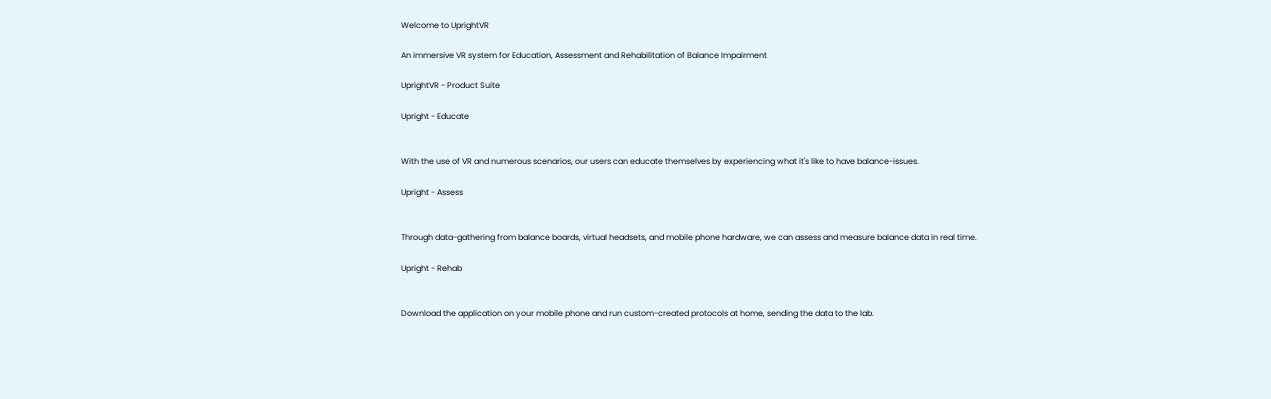Welcome to UprightVR

An immersive VR system for Education, Assessment and Rehabilitation of Balance Impairment

UprightVR - Product Suite

Upright - Educate


With the use of VR and numerous scenarios, our users can educate themselves by experiencing what it's like to have balance-issues.

Upright - Assess


Through data-gathering from balance boards, virtual headsets, and mobile phone hardware, we can assess and measure balance data in real time.

Upright - Rehab


Download the application on your mobile phone and run custom-created protocols at home, sending the data to the lab.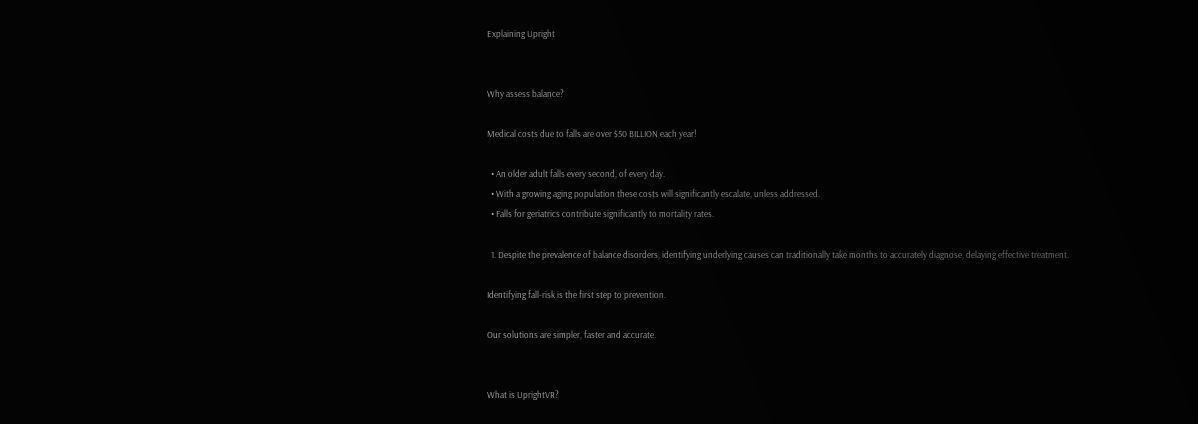Explaining Upright


Why assess balance?

Medical costs due to falls are over $50 BILLION each year!

  • An older adult falls every second, of every day.
  • With a growing aging population these costs will significantly escalate, unless addressed.
  • Falls for geriatrics contribute significantly to mortality rates.

  1. Despite the prevalence of balance disorders, identifying underlying causes can traditionally take months to accurately diagnose, delaying effective treatment.

Identifying fall-risk is the first step to prevention.

Our solutions are simpler, faster and accurate.


What is UprightVR?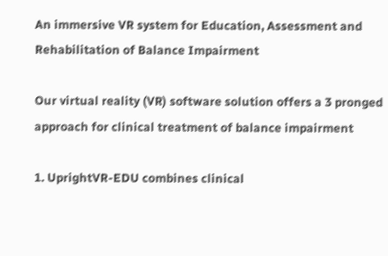An immersive VR system for Education, Assessment and Rehabilitation of Balance Impairment

Our virtual reality (VR) software solution offers a 3 pronged approach for clinical treatment of balance impairment

1. UprightVR-EDU combines clinical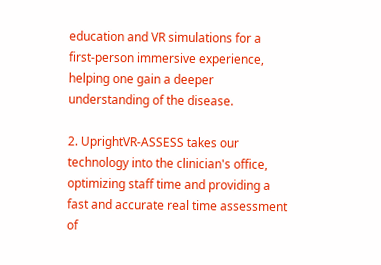education and VR simulations for a first-person immersive experience, helping one gain a deeper understanding of the disease.

2. UprightVR-ASSESS takes our technology into the clinician's office, optimizing staff time and providing a fast and accurate real time assessment of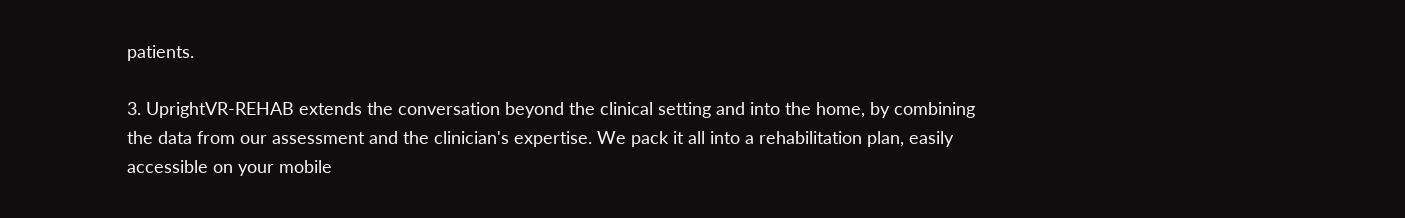patients.

3. UprightVR-REHAB extends the conversation beyond the clinical setting and into the home, by combining the data from our assessment and the clinician's expertise. We pack it all into a rehabilitation plan, easily accessible on your mobile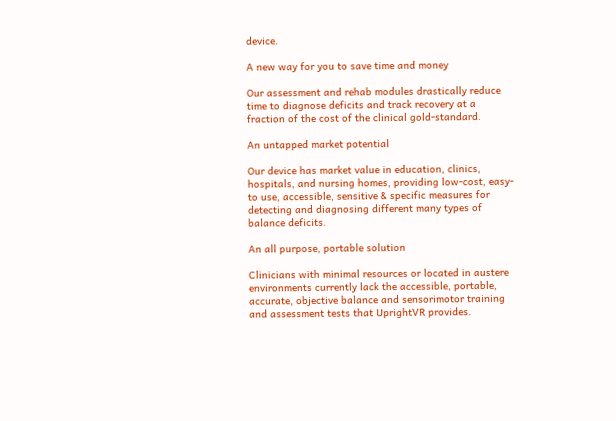device.

A new way for you to save time and money

Our assessment and rehab modules drastically reduce time to diagnose deficits and track recovery at a fraction of the cost of the clinical gold-standard.

An untapped market potential

Our device has market value in education, clinics, hospitals, and nursing homes, providing low-cost, easy-to use, accessible, sensitive & specific measures for detecting and diagnosing different many types of balance deficits.

An all purpose, portable solution

Clinicians with minimal resources or located in austere environments currently lack the accessible, portable, accurate, objective balance and sensorimotor training and assessment tests that UprightVR provides.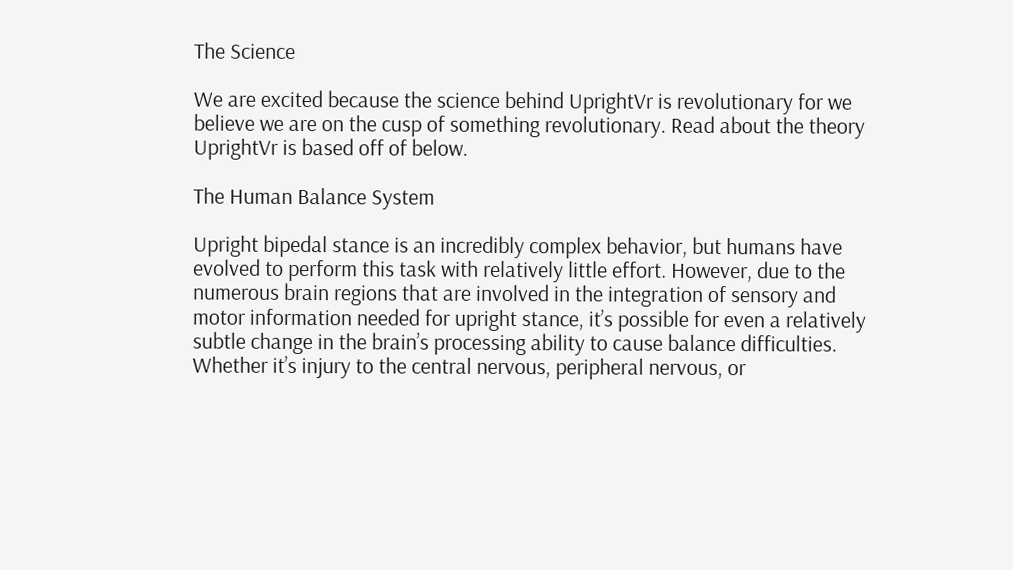The Science

We are excited because the science behind UprightVr is revolutionary for we believe we are on the cusp of something revolutionary. Read about the theory UprightVr is based off of below.

The Human Balance System

Upright bipedal stance is an incredibly complex behavior, but humans have evolved to perform this task with relatively little effort. However, due to the numerous brain regions that are involved in the integration of sensory and motor information needed for upright stance, it’s possible for even a relatively subtle change in the brain’s processing ability to cause balance difficulties. Whether it’s injury to the central nervous, peripheral nervous, or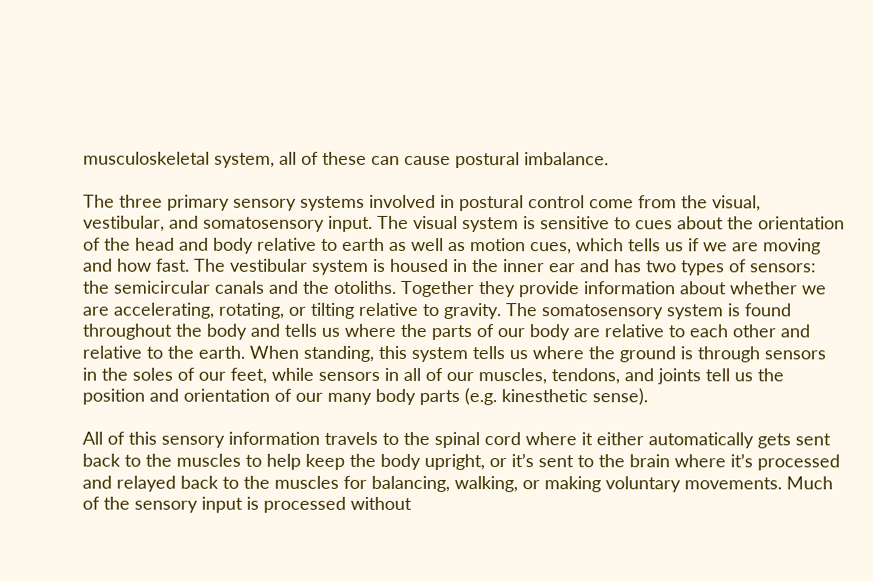musculoskeletal system, all of these can cause postural imbalance.

The three primary sensory systems involved in postural control come from the visual, vestibular, and somatosensory input. The visual system is sensitive to cues about the orientation of the head and body relative to earth as well as motion cues, which tells us if we are moving and how fast. The vestibular system is housed in the inner ear and has two types of sensors: the semicircular canals and the otoliths. Together they provide information about whether we are accelerating, rotating, or tilting relative to gravity. The somatosensory system is found throughout the body and tells us where the parts of our body are relative to each other and relative to the earth. When standing, this system tells us where the ground is through sensors in the soles of our feet, while sensors in all of our muscles, tendons, and joints tell us the position and orientation of our many body parts (e.g. kinesthetic sense).

All of this sensory information travels to the spinal cord where it either automatically gets sent back to the muscles to help keep the body upright, or it’s sent to the brain where it’s processed and relayed back to the muscles for balancing, walking, or making voluntary movements. Much of the sensory input is processed without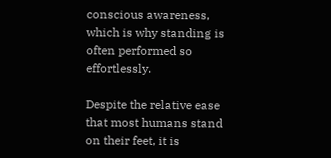conscious awareness, which is why standing is often performed so effortlessly.

Despite the relative ease that most humans stand on their feet, it is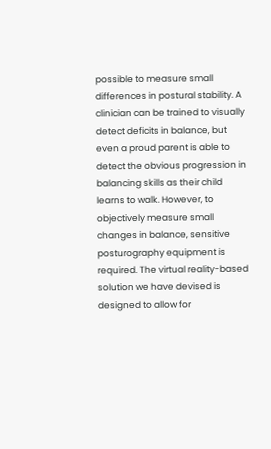possible to measure small differences in postural stability. A clinician can be trained to visually detect deficits in balance, but even a proud parent is able to detect the obvious progression in balancing skills as their child learns to walk. However, to objectively measure small changes in balance, sensitive posturography equipment is required. The virtual reality-based solution we have devised is designed to allow for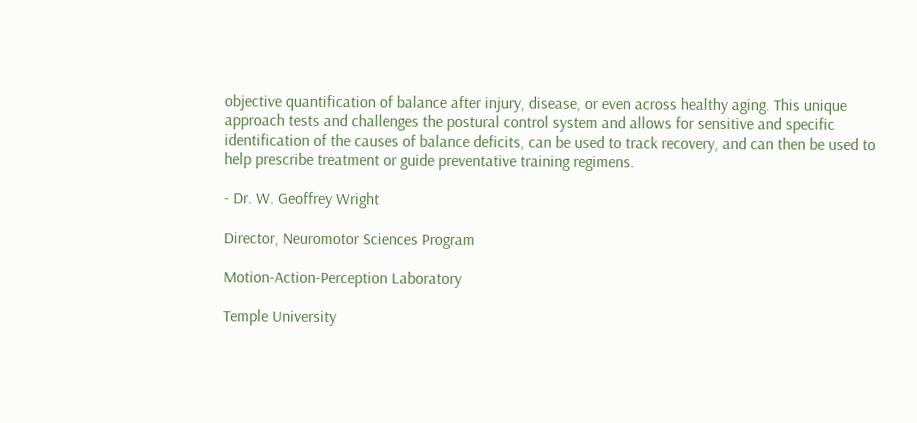objective quantification of balance after injury, disease, or even across healthy aging. This unique approach tests and challenges the postural control system and allows for sensitive and specific identification of the causes of balance deficits, can be used to track recovery, and can then be used to help prescribe treatment or guide preventative training regimens.

- Dr. W. Geoffrey Wright

Director, Neuromotor Sciences Program

Motion-Action-Perception Laboratory

Temple University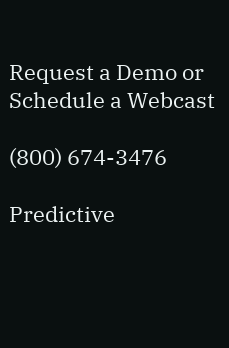Request a Demo or Schedule a Webcast

(800) 674-3476

Predictive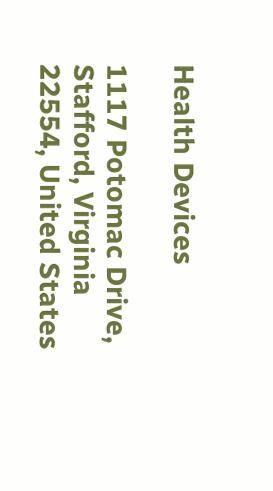Health Devices

1117 Potomac Drive, Stafford, Virginia 22554, United States